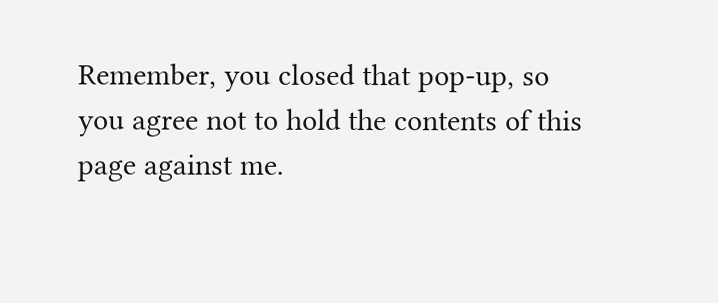Remember, you closed that pop-up, so you agree not to hold the contents of this page against me.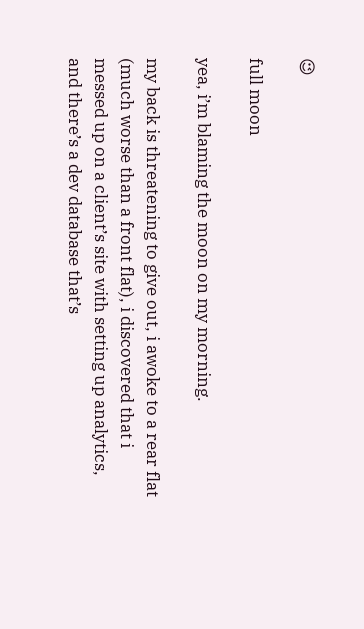😉

full moon

yea, i’m blaming the moon on my morning.

my back is threatening to give out, i awoke to a rear flat (much worse than a front flat), i discovered that i messed up on a client’s site with setting up analytics, and there’s a dev database that’s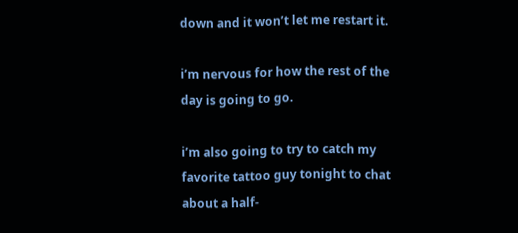down and it won’t let me restart it.

i’m nervous for how the rest of the day is going to go.

i’m also going to try to catch my favorite tattoo guy tonight to chat about a half-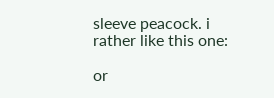sleeve peacock. i rather like this one:

or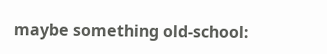maybe something old-school: